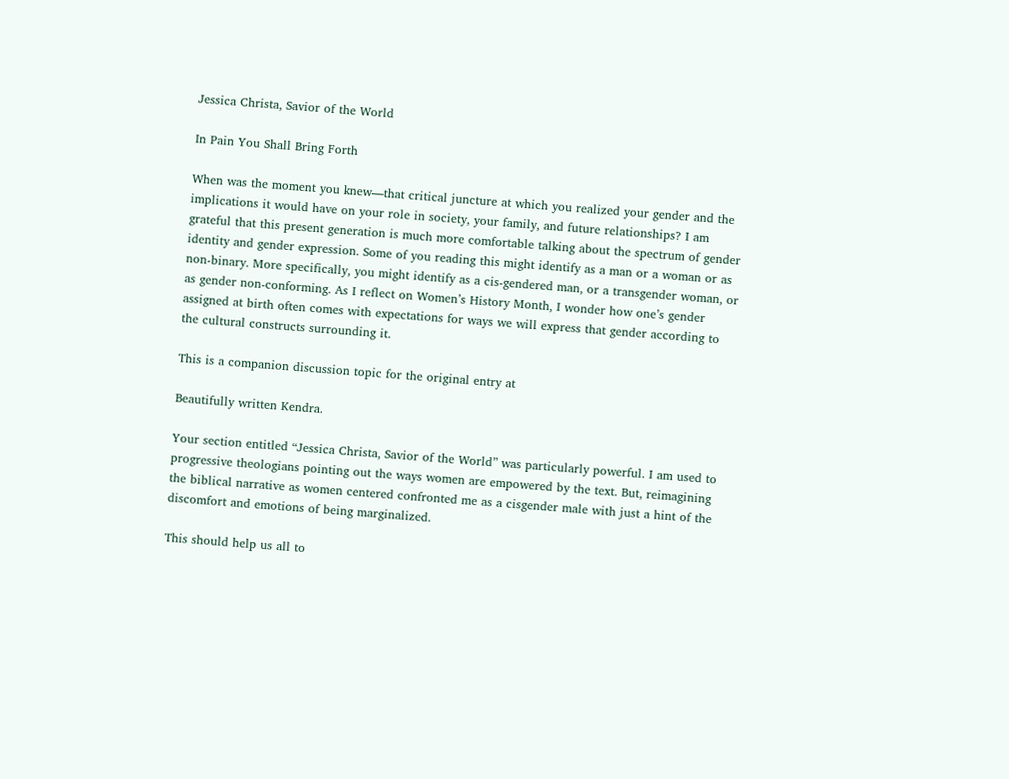Jessica Christa, Savior of the World

In Pain You Shall Bring Forth

When was the moment you knew—that critical juncture at which you realized your gender and the implications it would have on your role in society, your family, and future relationships? I am grateful that this present generation is much more comfortable talking about the spectrum of gender identity and gender expression. Some of you reading this might identify as a man or a woman or as non-binary. More specifically, you might identify as a cis-gendered man, or a transgender woman, or as gender non-conforming. As I reflect on Women’s History Month, I wonder how one’s gender assigned at birth often comes with expectations for ways we will express that gender according to the cultural constructs surrounding it.

This is a companion discussion topic for the original entry at

Beautifully written Kendra.

Your section entitled “Jessica Christa, Savior of the World” was particularly powerful. I am used to progressive theologians pointing out the ways women are empowered by the text. But, reimagining the biblical narrative as women centered confronted me as a cisgender male with just a hint of the discomfort and emotions of being marginalized.

This should help us all to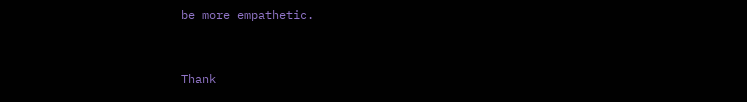be more empathetic.


Thank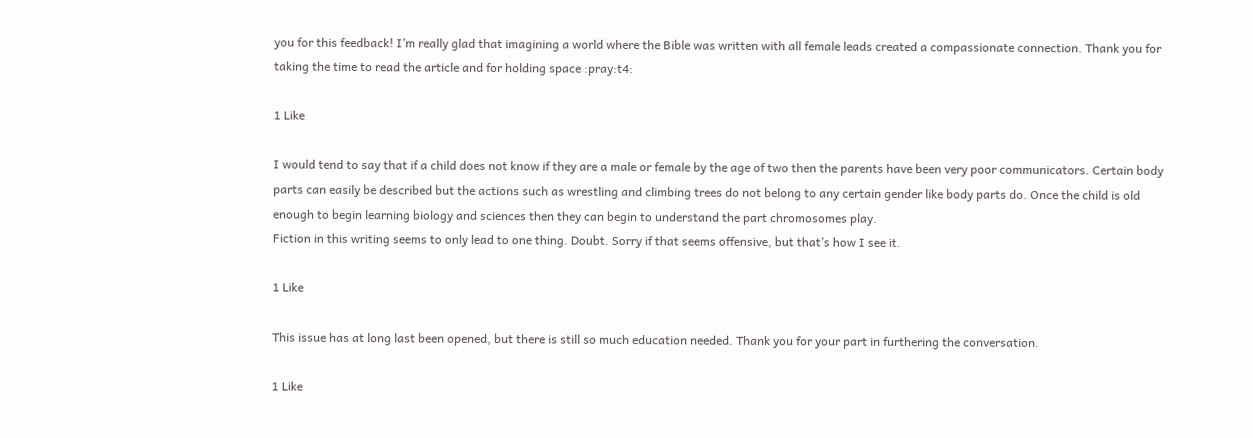you for this feedback! I’m really glad that imagining a world where the Bible was written with all female leads created a compassionate connection. Thank you for taking the time to read the article and for holding space :pray:t4:

1 Like

I would tend to say that if a child does not know if they are a male or female by the age of two then the parents have been very poor communicators. Certain body parts can easily be described but the actions such as wrestling and climbing trees do not belong to any certain gender like body parts do. Once the child is old enough to begin learning biology and sciences then they can begin to understand the part chromosomes play.
Fiction in this writing seems to only lead to one thing. Doubt. Sorry if that seems offensive, but that’s how I see it.

1 Like

This issue has at long last been opened, but there is still so much education needed. Thank you for your part in furthering the conversation.

1 Like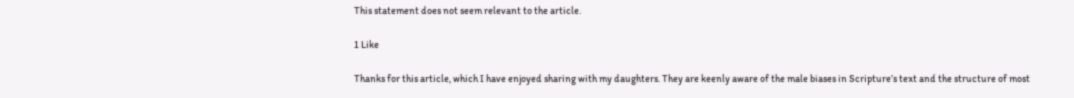This statement does not seem relevant to the article.

1 Like

Thanks for this article, which I have enjoyed sharing with my daughters. They are keenly aware of the male biases in Scripture’s text and the structure of most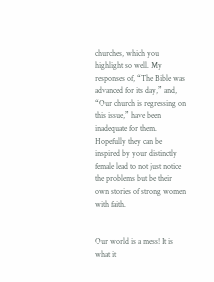churches, which you highlight so well. My responses of, “The Bible was advanced for its day,” and, “Our church is regressing on this issue,” have been inadequate for them. Hopefully they can be inspired by your distinctly female lead to not just notice the problems but be their own stories of strong women with faith.


Our world is a mess! It is what it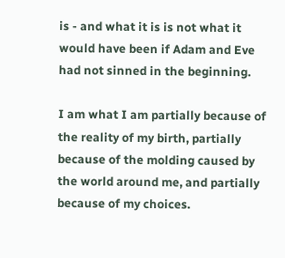is - and what it is is not what it would have been if Adam and Eve had not sinned in the beginning.

I am what I am partially because of the reality of my birth, partially because of the molding caused by the world around me, and partially because of my choices.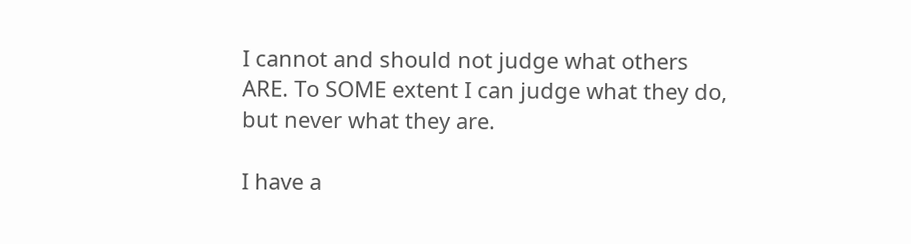I cannot and should not judge what others ARE. To SOME extent I can judge what they do, but never what they are.

I have a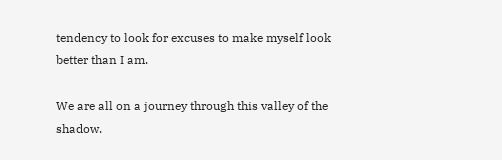tendency to look for excuses to make myself look better than I am.

We are all on a journey through this valley of the shadow.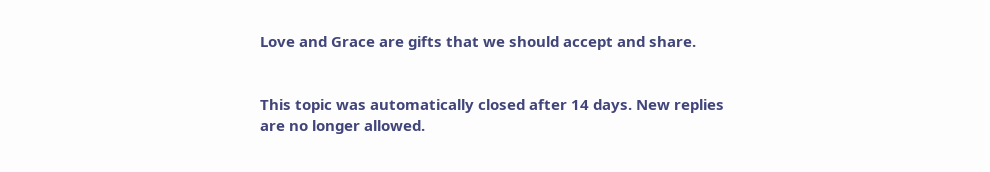Love and Grace are gifts that we should accept and share.


This topic was automatically closed after 14 days. New replies are no longer allowed.